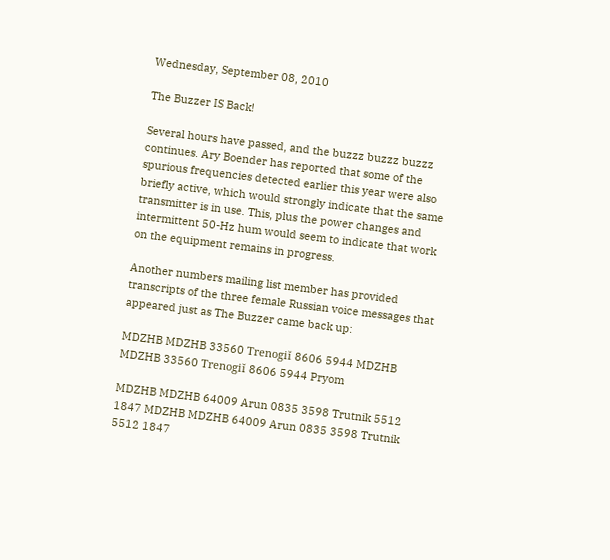Wednesday, September 08, 2010

The Buzzer IS Back!

Several hours have passed, and the buzzz buzzz buzzz continues. Ary Boender has reported that some of the spurious frequencies detected earlier this year were also briefly active, which would strongly indicate that the same transmitter is in use. This, plus the power changes and intermittent 50-Hz hum would seem to indicate that work on the equipment remains in progress.

Another numbers mailing list member has provided transcripts of the three female Russian voice messages that appeared just as The Buzzer came back up:

MDZHB MDZHB 33560 Trenogiĭ 8606 5944 MDZHB MDZHB 33560 Trenogiĭ 8606 5944 Pryom

MDZHB MDZHB 64009 Arun 0835 3598 Trutnik 5512 1847 MDZHB MDZHB 64009 Arun 0835 3598 Trutnik 5512 1847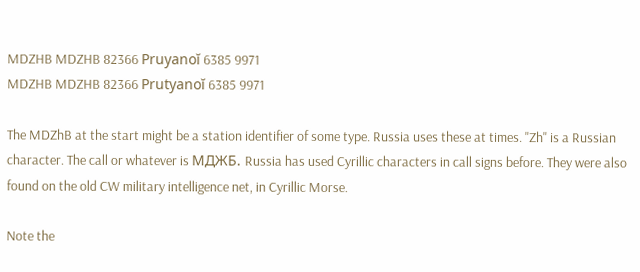MDZHB MDZHB 82366 Pruyanoĭ 6385 9971
MDZHB MDZHB 82366 Prutyanoĭ 6385 9971

The MDZhB at the start might be a station identifier of some type. Russia uses these at times. "Zh" is a Russian character. The call or whatever is МДЖБ. Russia has used Cyrillic characters in call signs before. They were also found on the old CW military intelligence net, in Cyrillic Morse.

Note the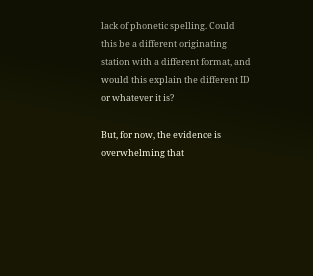lack of phonetic spelling. Could this be a different originating station with a different format, and would this explain the different ID or whatever it is?

But, for now, the evidence is overwhelming that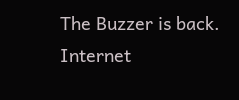The Buzzer is back. Internet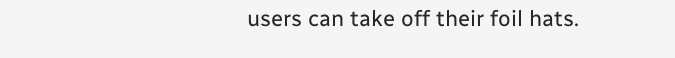users can take off their foil hats.